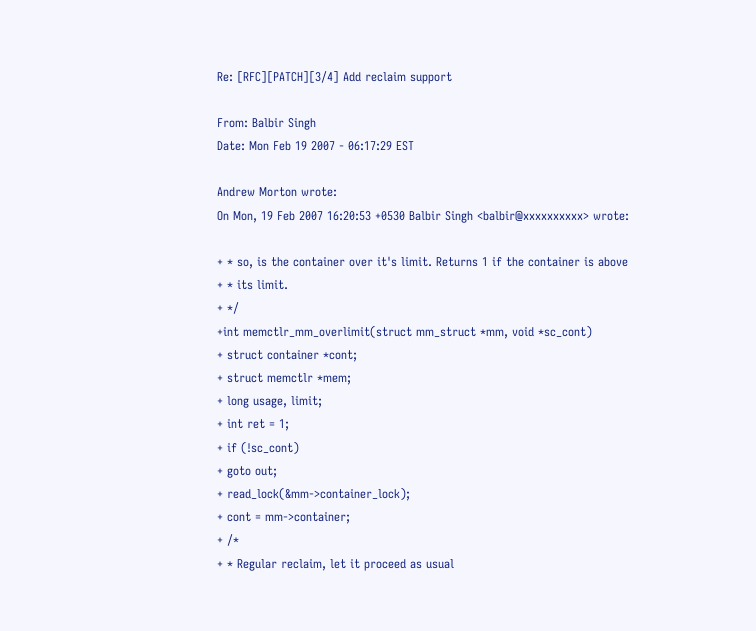Re: [RFC][PATCH][3/4] Add reclaim support

From: Balbir Singh
Date: Mon Feb 19 2007 - 06:17:29 EST

Andrew Morton wrote:
On Mon, 19 Feb 2007 16:20:53 +0530 Balbir Singh <balbir@xxxxxxxxxx> wrote:

+ * so, is the container over it's limit. Returns 1 if the container is above
+ * its limit.
+ */
+int memctlr_mm_overlimit(struct mm_struct *mm, void *sc_cont)
+ struct container *cont;
+ struct memctlr *mem;
+ long usage, limit;
+ int ret = 1;
+ if (!sc_cont)
+ goto out;
+ read_lock(&mm->container_lock);
+ cont = mm->container;
+ /*
+ * Regular reclaim, let it proceed as usual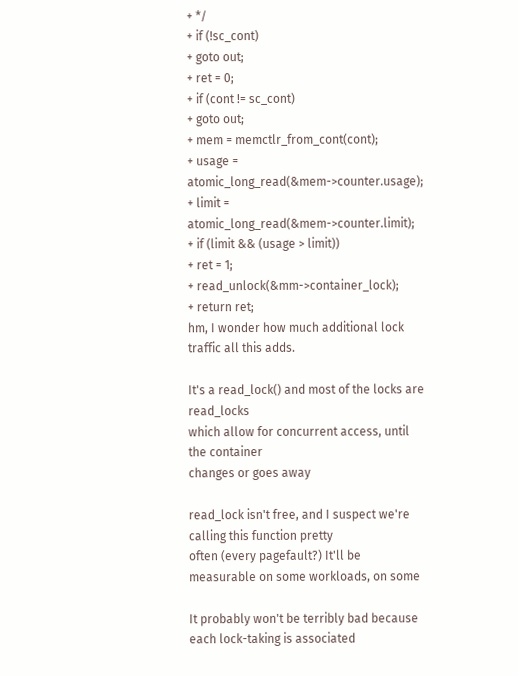+ */
+ if (!sc_cont)
+ goto out;
+ ret = 0;
+ if (cont != sc_cont)
+ goto out;
+ mem = memctlr_from_cont(cont);
+ usage = atomic_long_read(&mem->counter.usage);
+ limit = atomic_long_read(&mem->counter.limit);
+ if (limit && (usage > limit))
+ ret = 1;
+ read_unlock(&mm->container_lock);
+ return ret;
hm, I wonder how much additional lock traffic all this adds.

It's a read_lock() and most of the locks are read_locks
which allow for concurrent access, until the container
changes or goes away

read_lock isn't free, and I suspect we're calling this function pretty
often (every pagefault?) It'll be measurable on some workloads, on some

It probably won't be terribly bad because each lock-taking is associated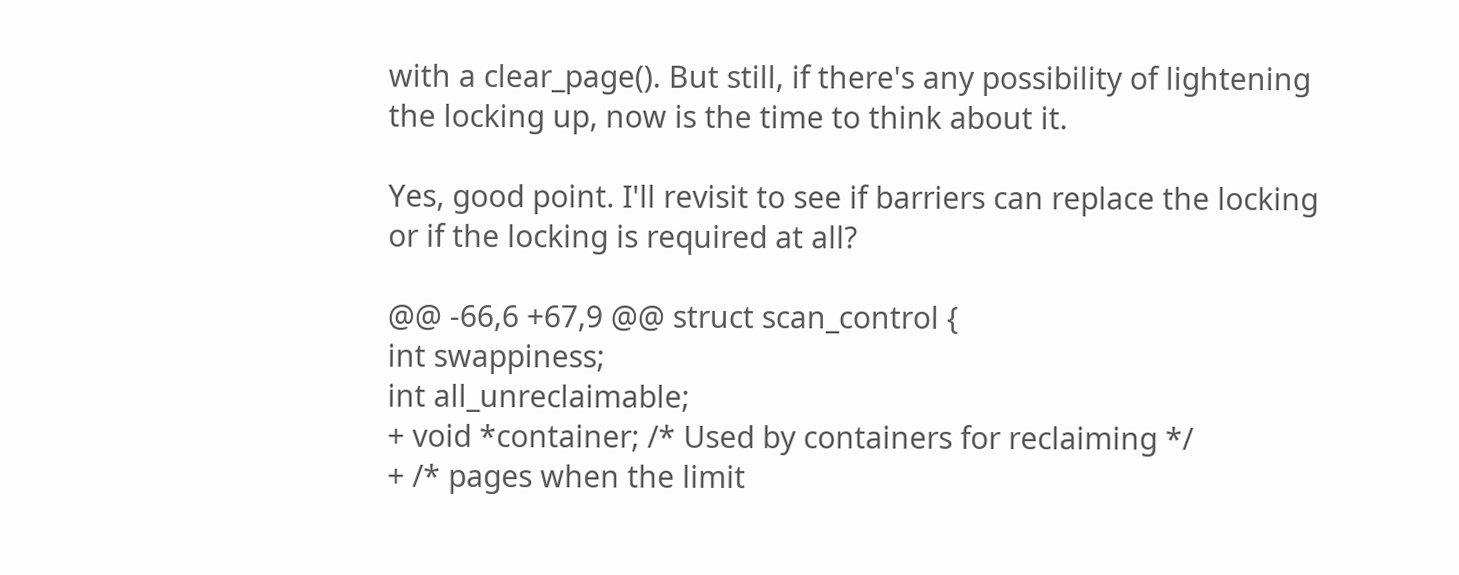with a clear_page(). But still, if there's any possibility of lightening
the locking up, now is the time to think about it.

Yes, good point. I'll revisit to see if barriers can replace the locking
or if the locking is required at all?

@@ -66,6 +67,9 @@ struct scan_control {
int swappiness;
int all_unreclaimable;
+ void *container; /* Used by containers for reclaiming */
+ /* pages when the limit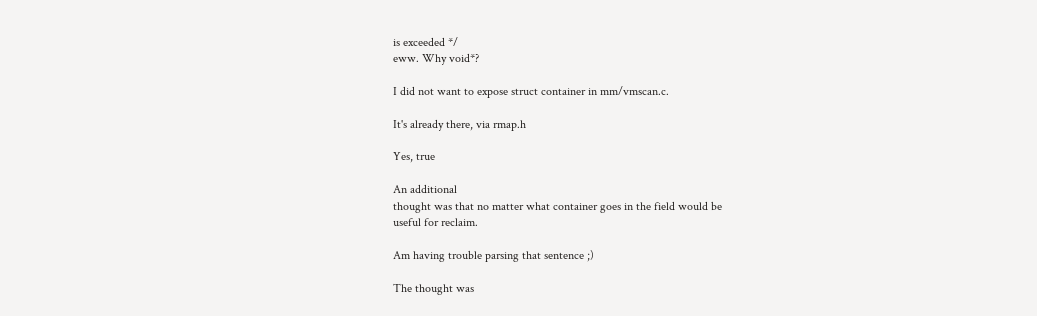is exceeded */
eww. Why void*?

I did not want to expose struct container in mm/vmscan.c.

It's already there, via rmap.h

Yes, true

An additional
thought was that no matter what container goes in the field would be
useful for reclaim.

Am having trouble parsing that sentence ;)

The thought was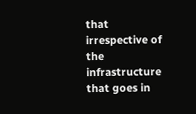that irrespective of the infrastructure that goes in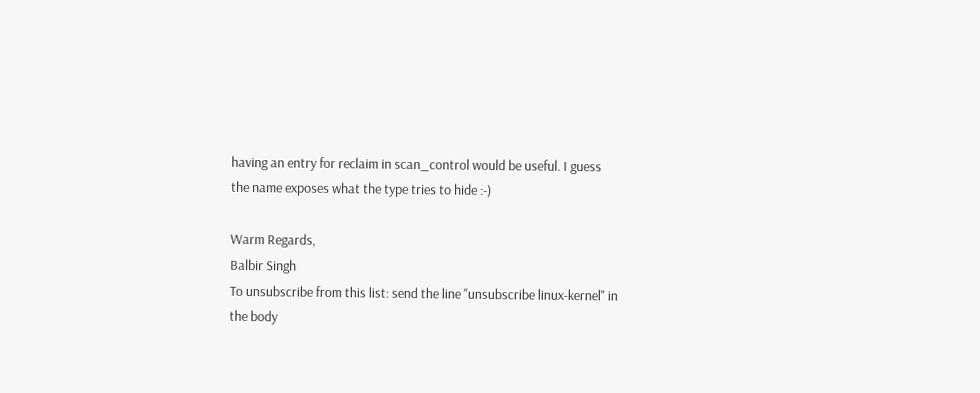having an entry for reclaim in scan_control would be useful. I guess
the name exposes what the type tries to hide :-)

Warm Regards,
Balbir Singh
To unsubscribe from this list: send the line "unsubscribe linux-kernel" in
the body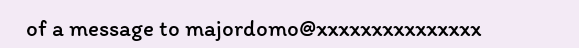of a message to majordomo@xxxxxxxxxxxxxxx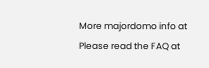More majordomo info at
Please read the FAQ at